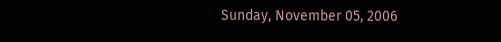Sunday, November 05, 2006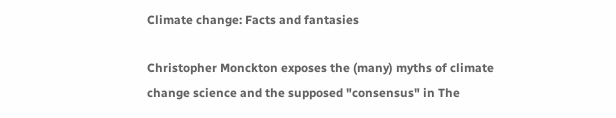Climate change: Facts and fantasies

Christopher Monckton exposes the (many) myths of climate change science and the supposed "consensus" in The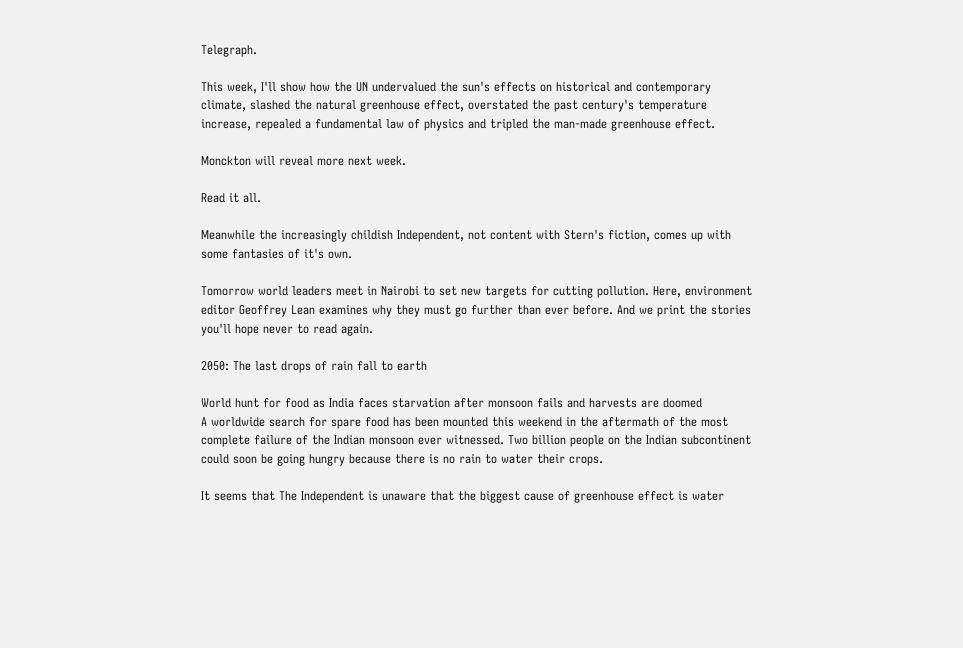Telegraph.

This week, I'll show how the UN undervalued the sun's effects on historical and contemporary climate, slashed the natural greenhouse effect, overstated the past century's temperature increase, repealed a fundamental law of physics and tripled the man-made greenhouse effect.

Monckton will reveal more next week.

Read it all.

Meanwhile the increasingly childish Independent, not content with Stern's fiction, comes up with some fantasies of it's own.

Tomorrow world leaders meet in Nairobi to set new targets for cutting pollution. Here, environment editor Geoffrey Lean examines why they must go further than ever before. And we print the stories you'll hope never to read again.

2050: The last drops of rain fall to earth

World hunt for food as India faces starvation after monsoon fails and harvests are doomed
A worldwide search for spare food has been mounted this weekend in the aftermath of the most complete failure of the Indian monsoon ever witnessed. Two billion people on the Indian subcontinent could soon be going hungry because there is no rain to water their crops.

It seems that The Independent is unaware that the biggest cause of greenhouse effect is water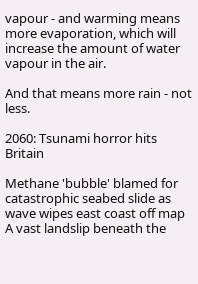vapour - and warming means more evaporation, which will increase the amount of water vapour in the air.

And that means more rain - not less.

2060: Tsunami horror hits Britain

Methane 'bubble' blamed for catastrophic seabed slide as wave wipes east coast off map
A vast landslip beneath the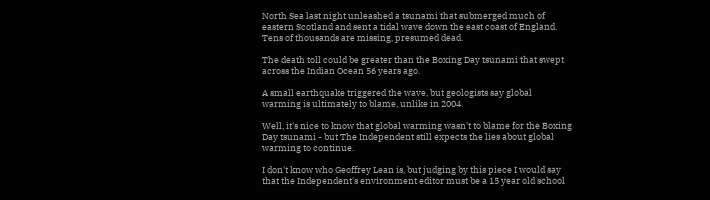North Sea last night unleashed a tsunami that submerged much of eastern Scotland and sent a tidal wave down the east coast of England. Tens of thousands are missing, presumed dead.

The death toll could be greater than the Boxing Day tsunami that swept across the Indian Ocean 56 years ago.

A small earthquake triggered the wave, but geologists say global warming is ultimately to blame, unlike in 2004.

Well, it's nice to know that global warming wasn't to blame for the Boxing Day tsunami - but The Independent still expects the lies about global warming to continue.

I don't know who Geoffrey Lean is, but judging by this piece I would say that the Independent's environment editor must be a 15 year old school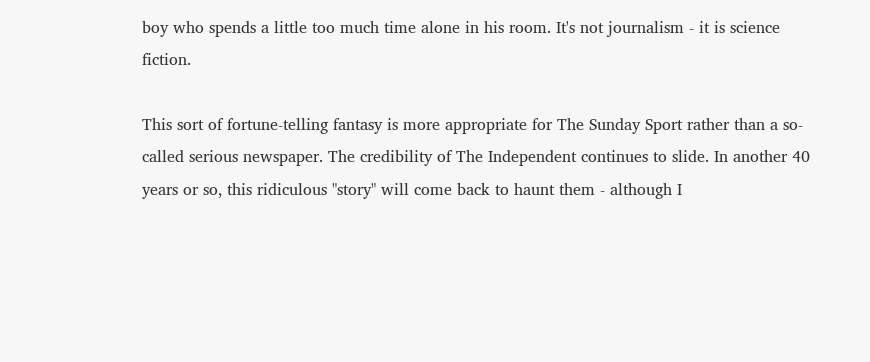boy who spends a little too much time alone in his room. It's not journalism - it is science fiction.

This sort of fortune-telling fantasy is more appropriate for The Sunday Sport rather than a so-called serious newspaper. The credibility of The Independent continues to slide. In another 40 years or so, this ridiculous "story" will come back to haunt them - although I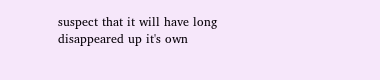suspect that it will have long disappeared up it's own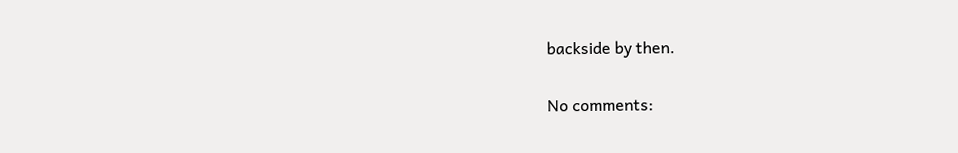backside by then.

No comments: